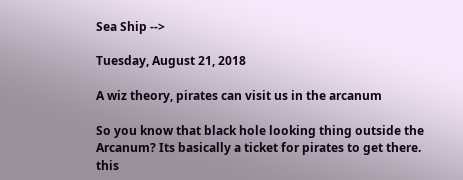Sea Ship -->

Tuesday, August 21, 2018

A wiz theory, pirates can visit us in the arcanum

So you know that black hole looking thing outside the Arcanum? Its basically a ticket for pirates to get there.
this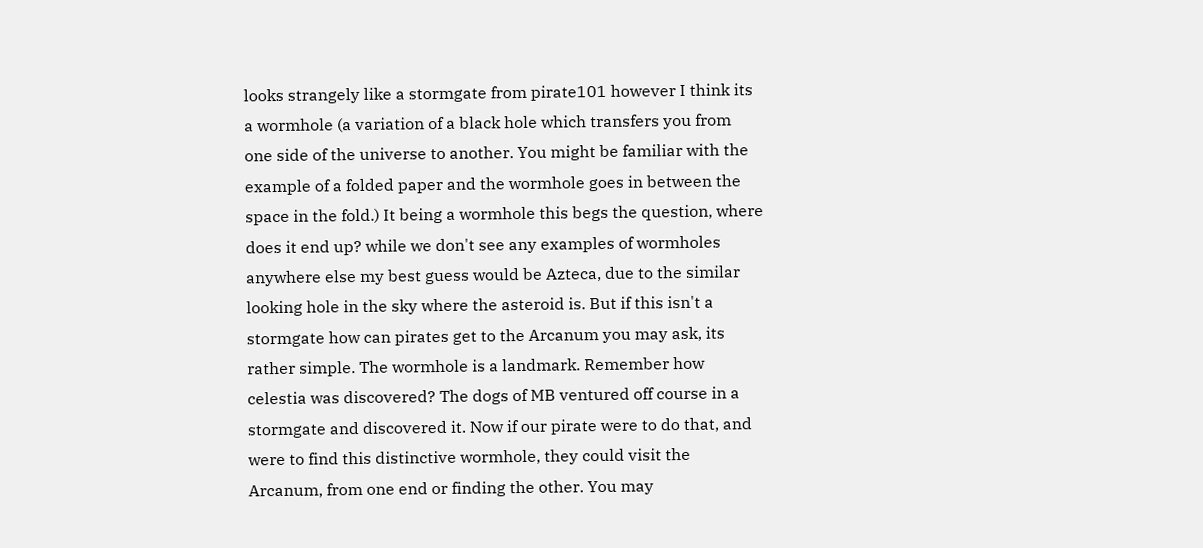looks strangely like a stormgate from pirate101 however I think its a wormhole (a variation of a black hole which transfers you from one side of the universe to another. You might be familiar with the example of a folded paper and the wormhole goes in between the space in the fold.) It being a wormhole this begs the question, where does it end up? while we don't see any examples of wormholes anywhere else my best guess would be Azteca, due to the similar looking hole in the sky where the asteroid is. But if this isn't a stormgate how can pirates get to the Arcanum you may ask, its rather simple. The wormhole is a landmark. Remember how celestia was discovered? The dogs of MB ventured off course in a stormgate and discovered it. Now if our pirate were to do that, and were to find this distinctive wormhole, they could visit the Arcanum, from one end or finding the other. You may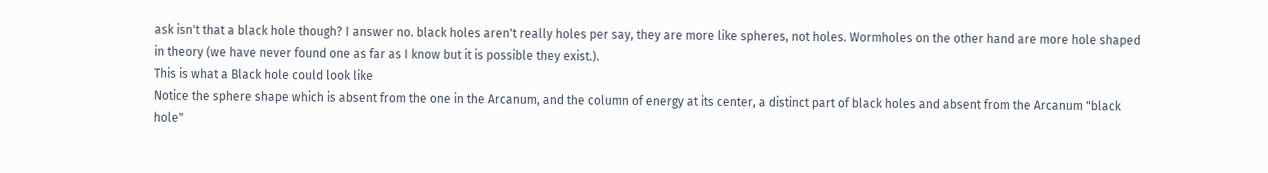ask isn't that a black hole though? I answer no. black holes aren't really holes per say, they are more like spheres, not holes. Wormholes on the other hand are more hole shaped in theory (we have never found one as far as I know but it is possible they exist.).
This is what a Black hole could look like
Notice the sphere shape which is absent from the one in the Arcanum, and the column of energy at its center, a distinct part of black holes and absent from the Arcanum "black hole"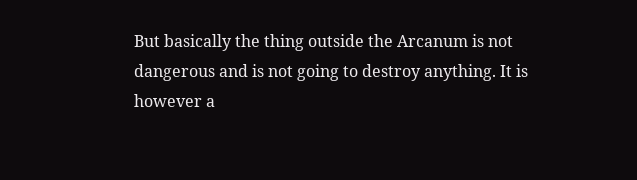But basically the thing outside the Arcanum is not dangerous and is not going to destroy anything. It is however a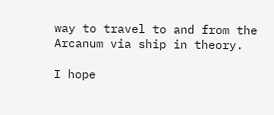way to travel to and from the Arcanum via ship in theory.

I hope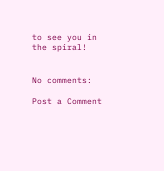to see you in the spiral!


No comments:

Post a Comment